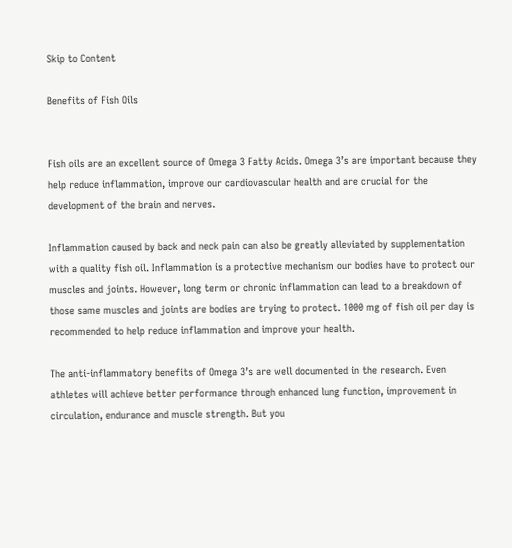Skip to Content

Benefits of Fish Oils


Fish oils are an excellent source of Omega 3 Fatty Acids. Omega 3’s are important because they help reduce inflammation, improve our cardiovascular health and are crucial for the development of the brain and nerves.

Inflammation caused by back and neck pain can also be greatly alleviated by supplementation with a quality fish oil. Inflammation is a protective mechanism our bodies have to protect our muscles and joints. However, long term or chronic inflammation can lead to a breakdown of those same muscles and joints are bodies are trying to protect. 1000 mg of fish oil per day is recommended to help reduce inflammation and improve your health.

The anti-inflammatory benefits of Omega 3’s are well documented in the research. Even athletes will achieve better performance through enhanced lung function, improvement in circulation, endurance and muscle strength. But you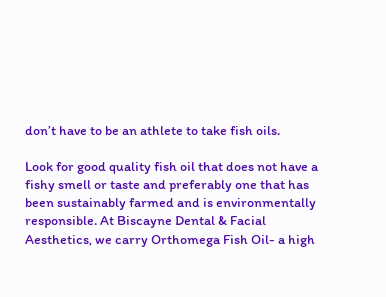don’t have to be an athlete to take fish oils.

Look for good quality fish oil that does not have a fishy smell or taste and preferably one that has been sustainably farmed and is environmentally responsible. At Biscayne Dental & Facial Aesthetics, we carry Orthomega Fish Oil- a high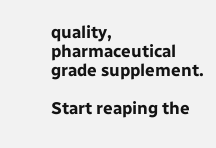quality, pharmaceutical grade supplement.

Start reaping the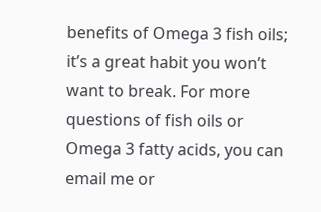benefits of Omega 3 fish oils; it’s a great habit you won’t want to break. For more questions of fish oils or Omega 3 fatty acids, you can email me or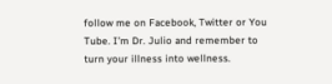follow me on Facebook, Twitter or You Tube. I’m Dr. Julio and remember to turn your illness into wellness.